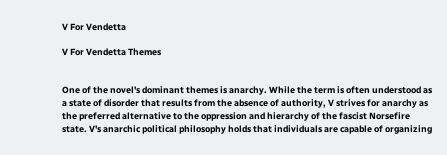V For Vendetta

V For Vendetta Themes


One of the novel's dominant themes is anarchy. While the term is often understood as a state of disorder that results from the absence of authority, V strives for anarchy as the preferred alternative to the oppression and hierarchy of the fascist Norsefire state. V's anarchic political philosophy holds that individuals are capable of organizing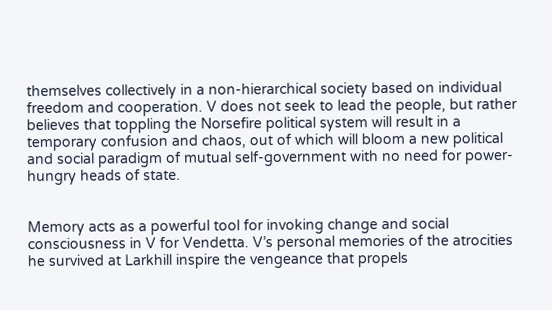themselves collectively in a non-hierarchical society based on individual freedom and cooperation. V does not seek to lead the people, but rather believes that toppling the Norsefire political system will result in a temporary confusion and chaos, out of which will bloom a new political and social paradigm of mutual self-government with no need for power-hungry heads of state.


Memory acts as a powerful tool for invoking change and social consciousness in V for Vendetta. V’s personal memories of the atrocities he survived at Larkhill inspire the vengeance that propels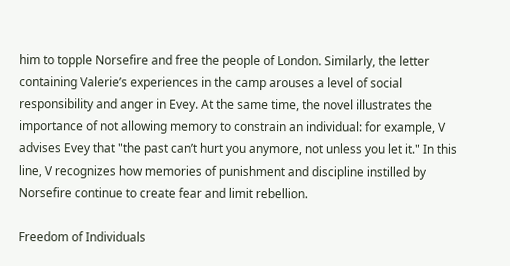him to topple Norsefire and free the people of London. Similarly, the letter containing Valerie’s experiences in the camp arouses a level of social responsibility and anger in Evey. At the same time, the novel illustrates the importance of not allowing memory to constrain an individual: for example, V advises Evey that "the past can’t hurt you anymore, not unless you let it." In this line, V recognizes how memories of punishment and discipline instilled by Norsefire continue to create fear and limit rebellion.

Freedom of Individuals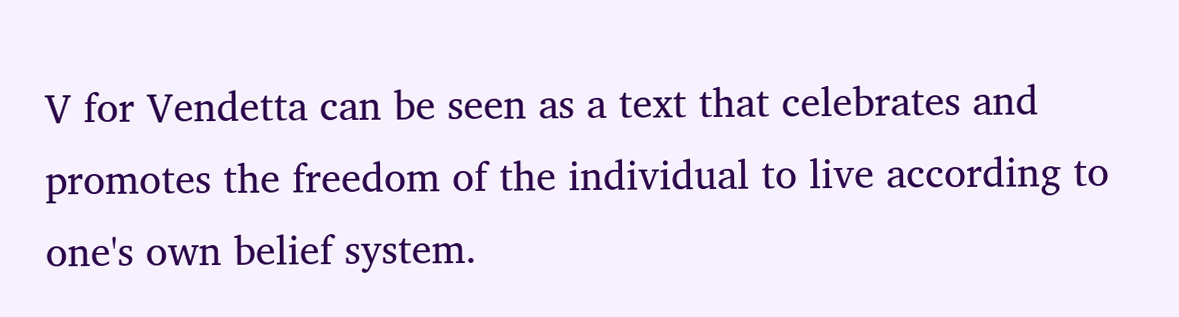V for Vendetta can be seen as a text that celebrates and promotes the freedom of the individual to live according to one's own belief system.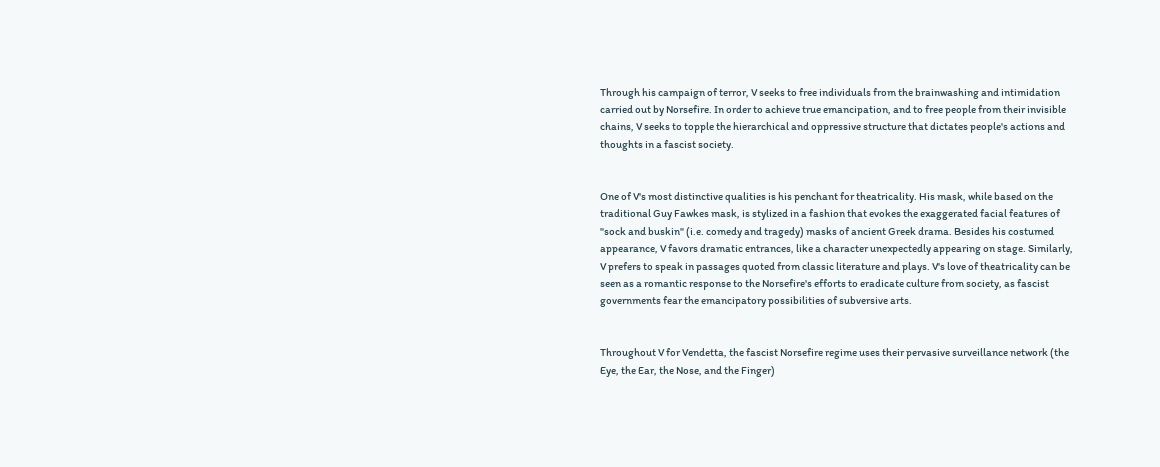Through his campaign of terror, V seeks to free individuals from the brainwashing and intimidation carried out by Norsefire. In order to achieve true emancipation, and to free people from their invisible chains, V seeks to topple the hierarchical and oppressive structure that dictates people's actions and thoughts in a fascist society.


One of V's most distinctive qualities is his penchant for theatricality. His mask, while based on the traditional Guy Fawkes mask, is stylized in a fashion that evokes the exaggerated facial features of "sock and buskin" (i.e. comedy and tragedy) masks of ancient Greek drama. Besides his costumed appearance, V favors dramatic entrances, like a character unexpectedly appearing on stage. Similarly, V prefers to speak in passages quoted from classic literature and plays. V's love of theatricality can be seen as a romantic response to the Norsefire's efforts to eradicate culture from society, as fascist governments fear the emancipatory possibilities of subversive arts.


Throughout V for Vendetta, the fascist Norsefire regime uses their pervasive surveillance network (the Eye, the Ear, the Nose, and the Finger)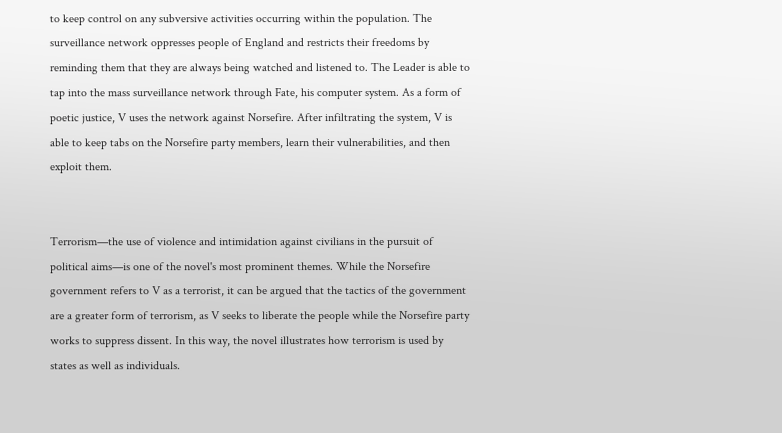to keep control on any subversive activities occurring within the population. The surveillance network oppresses people of England and restricts their freedoms by reminding them that they are always being watched and listened to. The Leader is able to tap into the mass surveillance network through Fate, his computer system. As a form of poetic justice, V uses the network against Norsefire. After infiltrating the system, V is able to keep tabs on the Norsefire party members, learn their vulnerabilities, and then exploit them.


Terrorism—the use of violence and intimidation against civilians in the pursuit of political aims—is one of the novel's most prominent themes. While the Norsefire government refers to V as a terrorist, it can be argued that the tactics of the government are a greater form of terrorism, as V seeks to liberate the people while the Norsefire party works to suppress dissent. In this way, the novel illustrates how terrorism is used by states as well as individuals.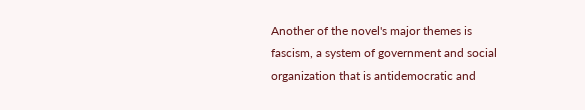Another of the novel's major themes is fascism, a system of government and social organization that is antidemocratic and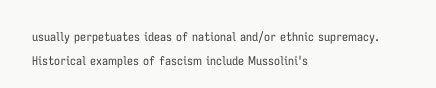usually perpetuates ideas of national and/or ethnic supremacy. Historical examples of fascism include Mussolini's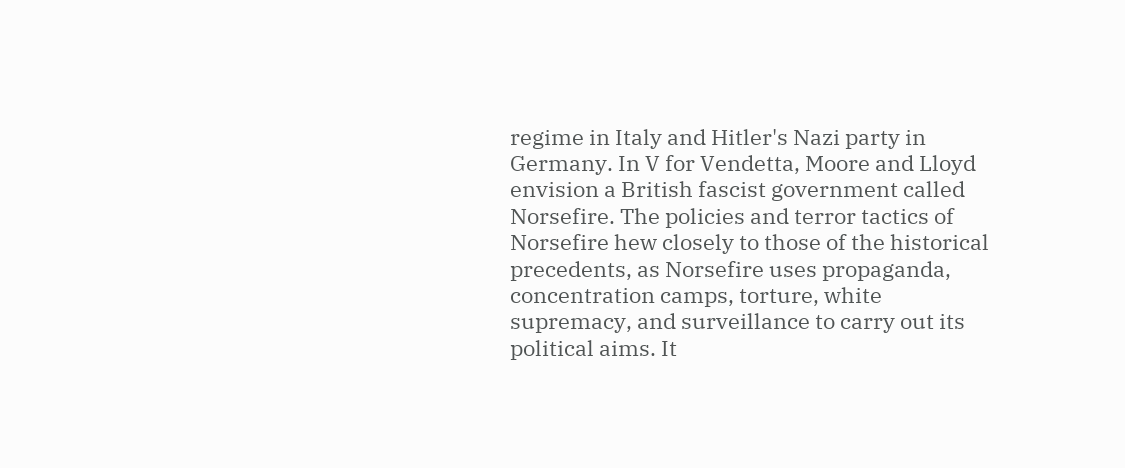regime in Italy and Hitler's Nazi party in Germany. In V for Vendetta, Moore and Lloyd envision a British fascist government called Norsefire. The policies and terror tactics of Norsefire hew closely to those of the historical precedents, as Norsefire uses propaganda, concentration camps, torture, white supremacy, and surveillance to carry out its political aims. It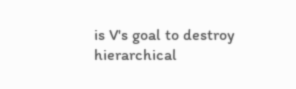is V's goal to destroy hierarchical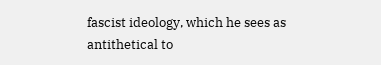fascist ideology, which he sees as antithetical to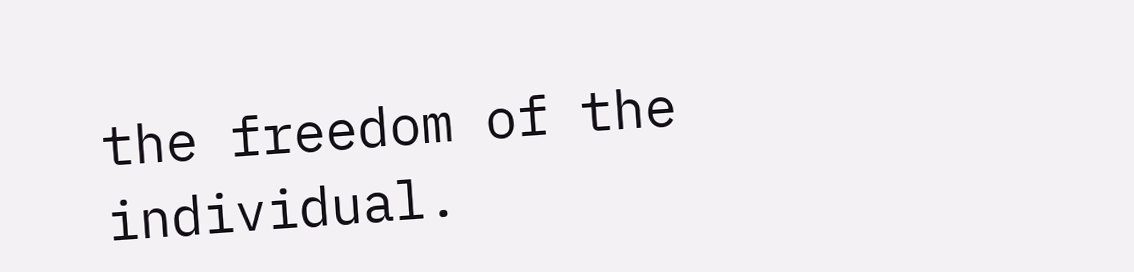the freedom of the individual.